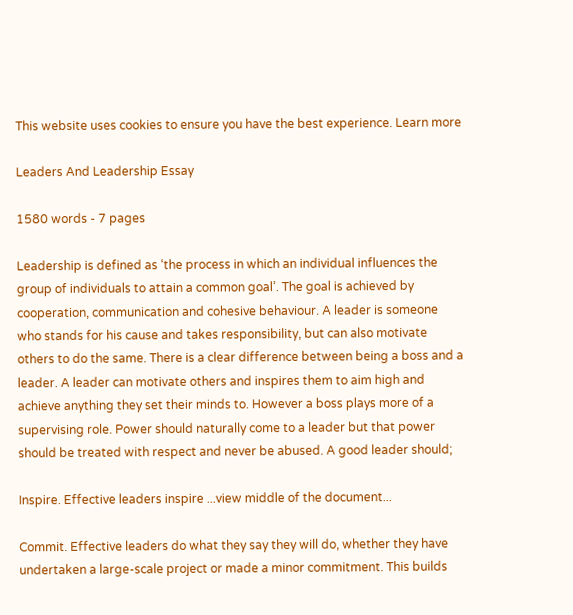This website uses cookies to ensure you have the best experience. Learn more

Leaders And Leadership Essay

1580 words - 7 pages

Leadership is defined as ‘the process in which an individual influences the group of individuals to attain a common goal’. The goal is achieved by cooperation, communication and cohesive behaviour. A leader is someone who stands for his cause and takes responsibility, but can also motivate others to do the same. There is a clear difference between being a boss and a leader. A leader can motivate others and inspires them to aim high and achieve anything they set their minds to. However a boss plays more of a supervising role. Power should naturally come to a leader but that power should be treated with respect and never be abused. A good leader should;

Inspire. Effective leaders inspire ...view middle of the document...

Commit. Effective leaders do what they say they will do, whether they have undertaken a large-scale project or made a minor commitment. This builds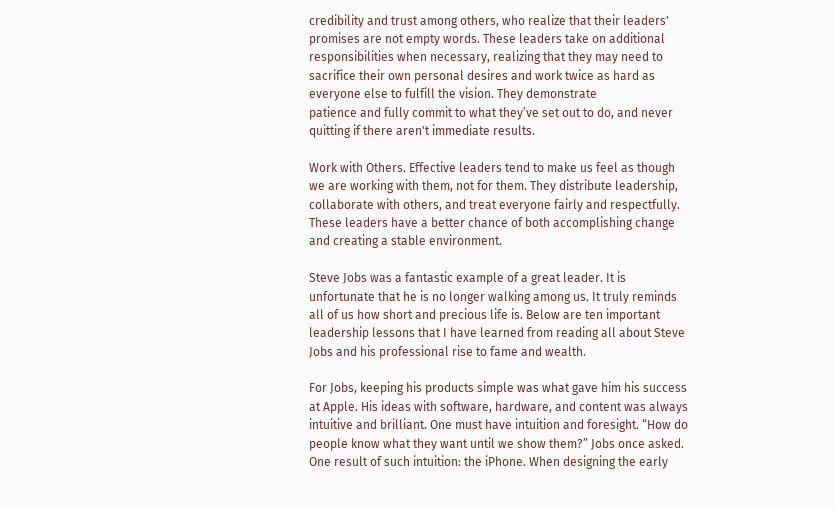credibility and trust among others, who realize that their leaders' promises are not empty words. These leaders take on additional responsibilities when necessary, realizing that they may need to sacrifice their own personal desires and work twice as hard as everyone else to fulfill the vision. They demonstrate
patience and fully commit to what they’ve set out to do, and never quitting if there aren't immediate results.

Work with Others. Effective leaders tend to make us feel as though we are working with them, not for them. They distribute leadership, collaborate with others, and treat everyone fairly and respectfully. These leaders have a better chance of both accomplishing change and creating a stable environment.

Steve Jobs was a fantastic example of a great leader. It is unfortunate that he is no longer walking among us. It truly reminds all of us how short and precious life is. Below are ten important leadership lessons that I have learned from reading all about Steve Jobs and his professional rise to fame and wealth.

For Jobs, keeping his products simple was what gave him his success at Apple. His ideas with software, hardware, and content was always intuitive and brilliant. One must have intuition and foresight. “How do people know what they want until we show them?” Jobs once asked. One result of such intuition: the iPhone. When designing the early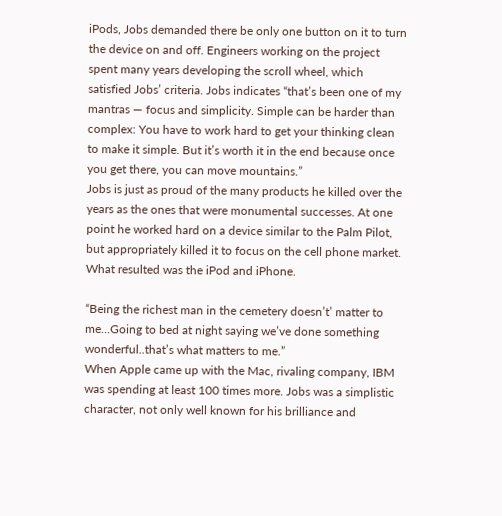iPods, Jobs demanded there be only one button on it to turn the device on and off. Engineers working on the project spent many years developing the scroll wheel, which satisfied Jobs’ criteria. Jobs indicates “that’s been one of my mantras — focus and simplicity. Simple can be harder than complex: You have to work hard to get your thinking clean to make it simple. But it’s worth it in the end because once you get there, you can move mountains.”
Jobs is just as proud of the many products he killed over the years as the ones that were monumental successes. At one point he worked hard on a device similar to the Palm Pilot, but appropriately killed it to focus on the cell phone market. What resulted was the iPod and iPhone.

“Being the richest man in the cemetery doesn’t’ matter to me…Going to bed at night saying we’ve done something wonderful..that’s what matters to me.”
When Apple came up with the Mac, rivaling company, IBM was spending at least 100 times more. Jobs was a simplistic character, not only well known for his brilliance and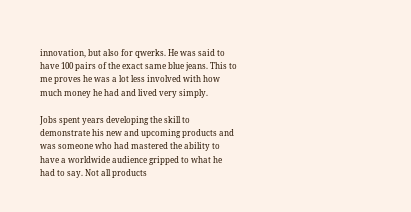innovation, but also for qwerks. He was said to have 100 pairs of the exact same blue jeans. This to me proves he was a lot less involved with how much money he had and lived very simply.

Jobs spent years developing the skill to demonstrate his new and upcoming products and was someone who had mastered the ability to have a worldwide audience gripped to what he had to say. Not all products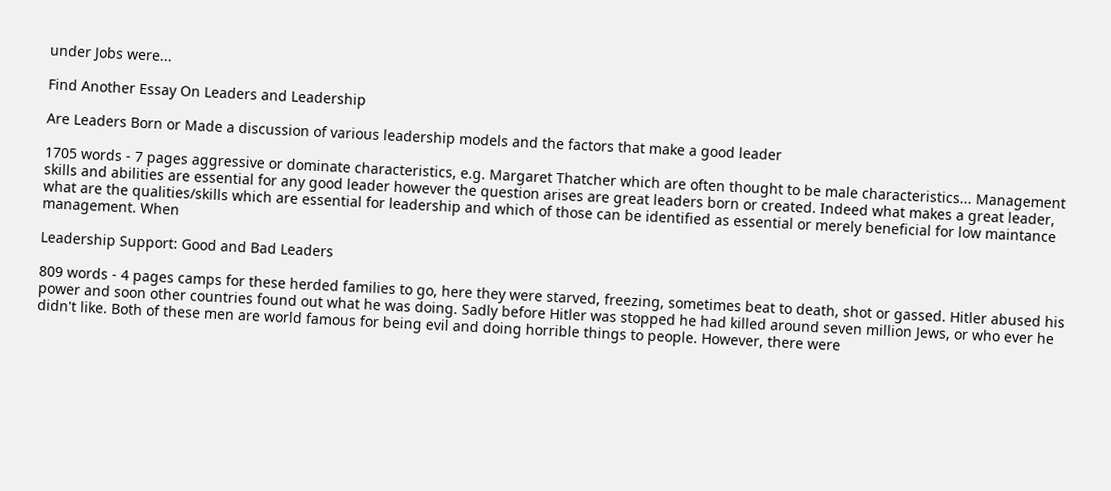under Jobs were...

Find Another Essay On Leaders and Leadership

Are Leaders Born or Made a discussion of various leadership models and the factors that make a good leader

1705 words - 7 pages aggressive or dominate characteristics, e.g. Margaret Thatcher which are often thought to be male characteristics... Management skills and abilities are essential for any good leader however the question arises are great leaders born or created. Indeed what makes a great leader, what are the qualities/skills which are essential for leadership and which of those can be identified as essential or merely beneficial for low maintance management. When

Leadership Support: Good and Bad Leaders

809 words - 4 pages camps for these herded families to go, here they were starved, freezing, sometimes beat to death, shot or gassed. Hitler abused his power and soon other countries found out what he was doing. Sadly before Hitler was stopped he had killed around seven million Jews, or who ever he didn't like. Both of these men are world famous for being evil and doing horrible things to people. However, there were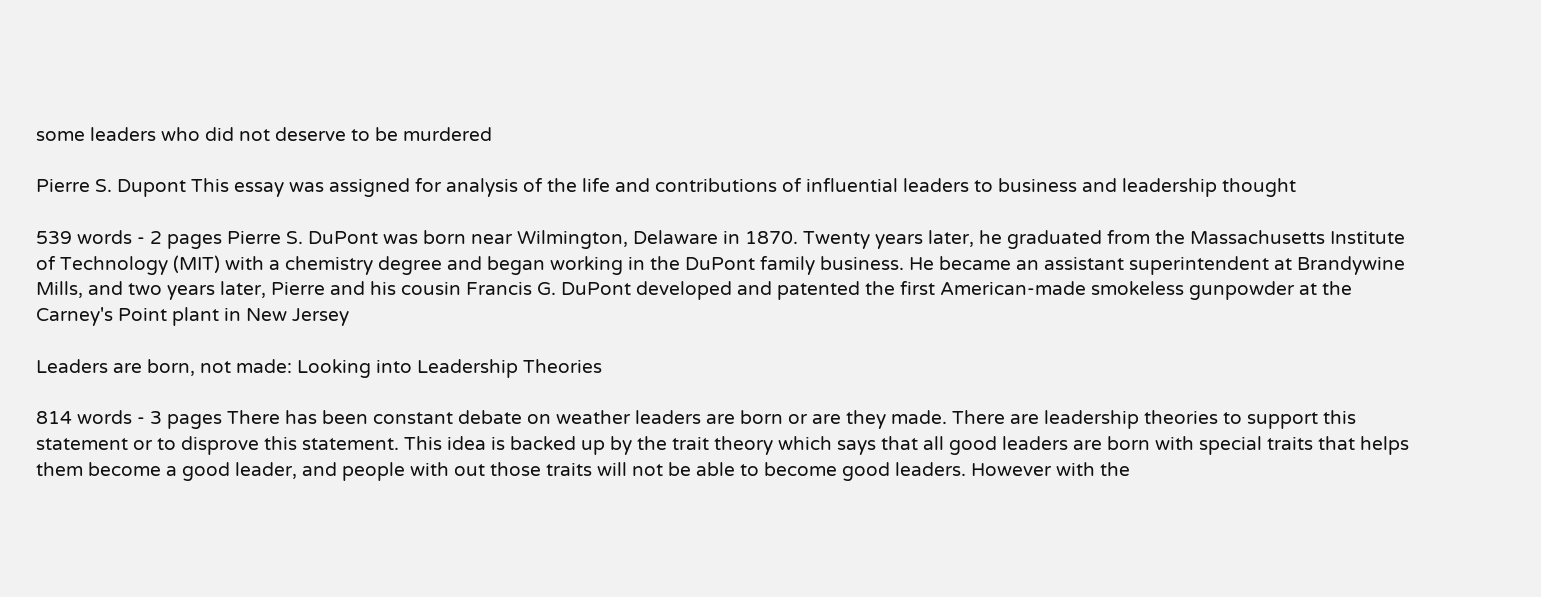some leaders who did not deserve to be murdered

Pierre S. Dupont This essay was assigned for analysis of the life and contributions of influential leaders to business and leadership thought

539 words - 2 pages Pierre S. DuPont was born near Wilmington, Delaware in 1870. Twenty years later, he graduated from the Massachusetts Institute of Technology (MIT) with a chemistry degree and began working in the DuPont family business. He became an assistant superintendent at Brandywine Mills, and two years later, Pierre and his cousin Francis G. DuPont developed and patented the first American-made smokeless gunpowder at the Carney's Point plant in New Jersey

Leaders are born, not made: Looking into Leadership Theories

814 words - 3 pages There has been constant debate on weather leaders are born or are they made. There are leadership theories to support this statement or to disprove this statement. This idea is backed up by the trait theory which says that all good leaders are born with special traits that helps them become a good leader, and people with out those traits will not be able to become good leaders. However with the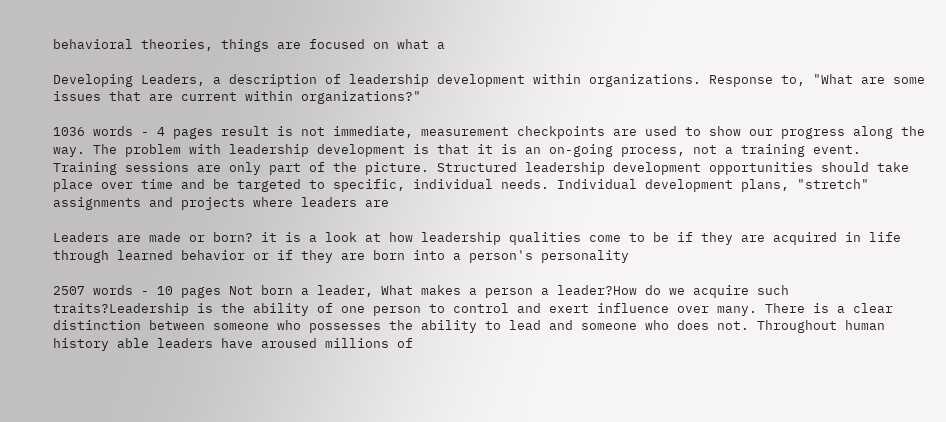behavioral theories, things are focused on what a

Developing Leaders, a description of leadership development within organizations. Response to, "What are some issues that are current within organizations?"

1036 words - 4 pages result is not immediate, measurement checkpoints are used to show our progress along the way. The problem with leadership development is that it is an on-going process, not a training event. Training sessions are only part of the picture. Structured leadership development opportunities should take place over time and be targeted to specific, individual needs. Individual development plans, "stretch" assignments and projects where leaders are

Leaders are made or born? it is a look at how leadership qualities come to be if they are acquired in life through learned behavior or if they are born into a person's personality

2507 words - 10 pages Not born a leader, What makes a person a leader?How do we acquire such traits?Leadership is the ability of one person to control and exert influence over many. There is a clear distinction between someone who possesses the ability to lead and someone who does not. Throughout human history able leaders have aroused millions of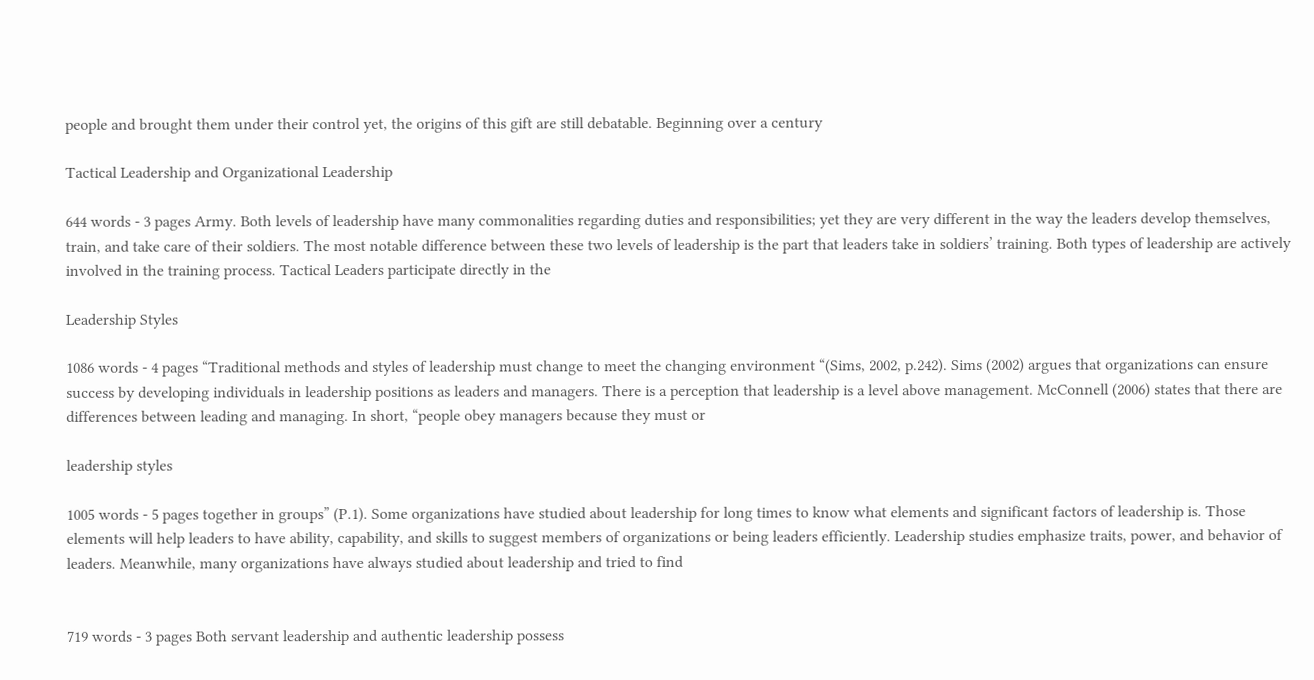people and brought them under their control yet, the origins of this gift are still debatable. Beginning over a century

Tactical Leadership and Organizational Leadership

644 words - 3 pages Army. Both levels of leadership have many commonalities regarding duties and responsibilities; yet they are very different in the way the leaders develop themselves, train, and take care of their soldiers. The most notable difference between these two levels of leadership is the part that leaders take in soldiers’ training. Both types of leadership are actively involved in the training process. Tactical Leaders participate directly in the

Leadership Styles

1086 words - 4 pages “Traditional methods and styles of leadership must change to meet the changing environment “(Sims, 2002, p.242). Sims (2002) argues that organizations can ensure success by developing individuals in leadership positions as leaders and managers. There is a perception that leadership is a level above management. McConnell (2006) states that there are differences between leading and managing. In short, “people obey managers because they must or

leadership styles

1005 words - 5 pages together in groups” (P.1). Some organizations have studied about leadership for long times to know what elements and significant factors of leadership is. Those elements will help leaders to have ability, capability, and skills to suggest members of organizations or being leaders efficiently. Leadership studies emphasize traits, power, and behavior of leaders. Meanwhile, many organizations have always studied about leadership and tried to find


719 words - 3 pages Both servant leadership and authentic leadership possess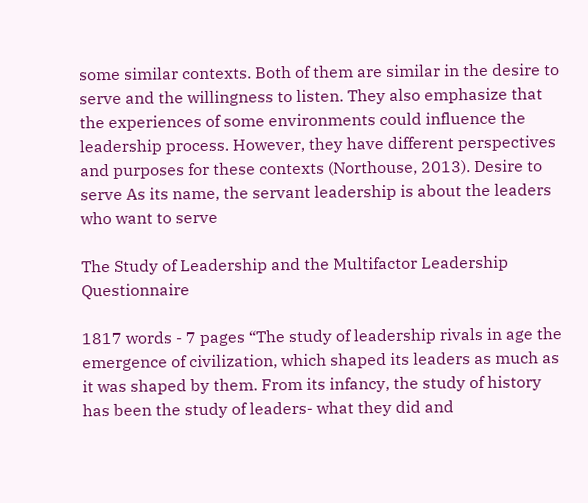some similar contexts. Both of them are similar in the desire to serve and the willingness to listen. They also emphasize that the experiences of some environments could influence the leadership process. However, they have different perspectives and purposes for these contexts (Northouse, 2013). Desire to serve As its name, the servant leadership is about the leaders who want to serve

The Study of Leadership and the Multifactor Leadership Questionnaire

1817 words - 7 pages “The study of leadership rivals in age the emergence of civilization, which shaped its leaders as much as it was shaped by them. From its infancy, the study of history has been the study of leaders- what they did and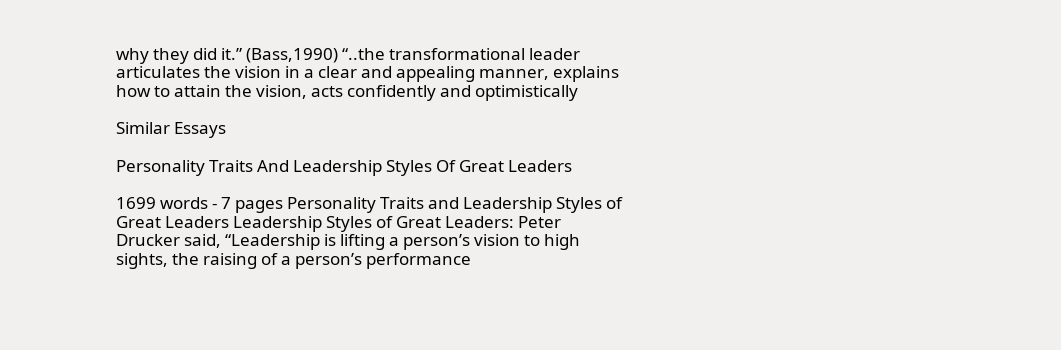why they did it.” (Bass,1990) “..the transformational leader articulates the vision in a clear and appealing manner, explains how to attain the vision, acts confidently and optimistically

Similar Essays

Personality Traits And Leadership Styles Of Great Leaders

1699 words - 7 pages Personality Traits and Leadership Styles of Great Leaders Leadership Styles of Great Leaders: Peter Drucker said, “Leadership is lifting a person’s vision to high sights, the raising of a person’s performance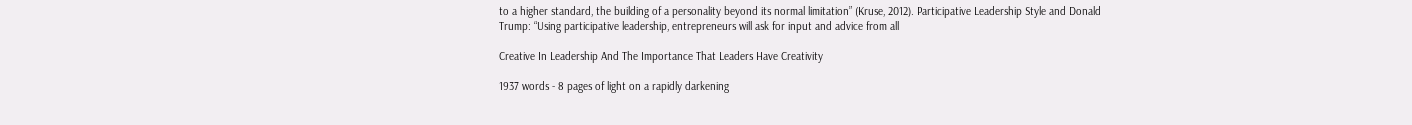to a higher standard, the building of a personality beyond its normal limitation” (Kruse, 2012). Participative Leadership Style and Donald Trump: “Using participative leadership, entrepreneurs will ask for input and advice from all

Creative In Leadership And The Importance That Leaders Have Creativity

1937 words - 8 pages of light on a rapidly darkening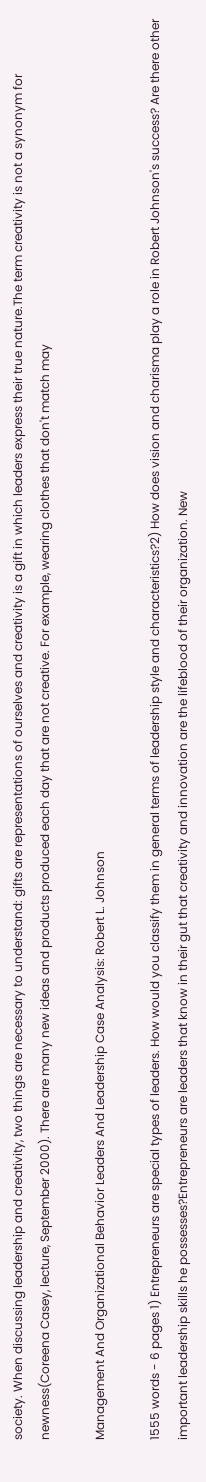society. When discussing leadership and creativity, two things are necessary to understand: gifts are representations of ourselves and creativity is a gift in which leaders express their true nature.The term creativity is not a synonym for newness(Coreena Casey, lecture, September 2000). There are many new ideas and products produced each day that are not creative. For example, wearing clothes that don't match may

Management And Organizational Behavior Leaders And Leadership Case Analysis: Robert L. Johnson

1555 words - 6 pages 1) Entrepreneurs are special types of leaders. How would you classify them in general terms of leadership style and characteristics?2) How does vision and charisma play a role in Robert Johnson's success? Are there other important leadership skills he possesses?Entrepreneurs are leaders that know in their gut that creativity and innovation are the lifeblood of their organization. New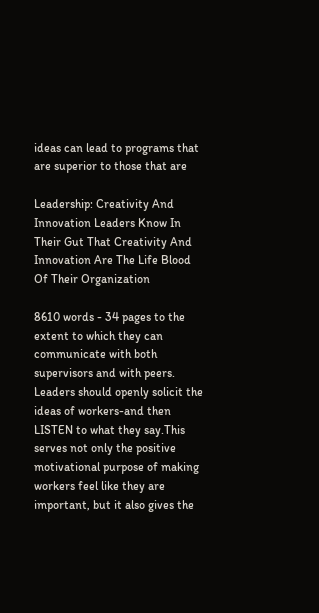ideas can lead to programs that are superior to those that are

Leadership: Creativity And Innovation Leaders Know In Their Gut That Creativity And Innovation Are The Life Blood Of Their Organization

8610 words - 34 pages to the extent to which they can communicate with both supervisors and with peers. Leaders should openly solicit the ideas of workers-and then LISTEN to what they say.This serves not only the positive motivational purpose of making workers feel like they are important, but it also gives the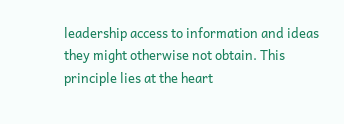leadership access to information and ideas they might otherwise not obtain. This principle lies at the heart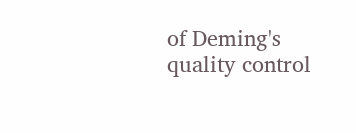of Deming's quality control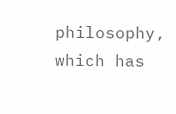philosophy, which has